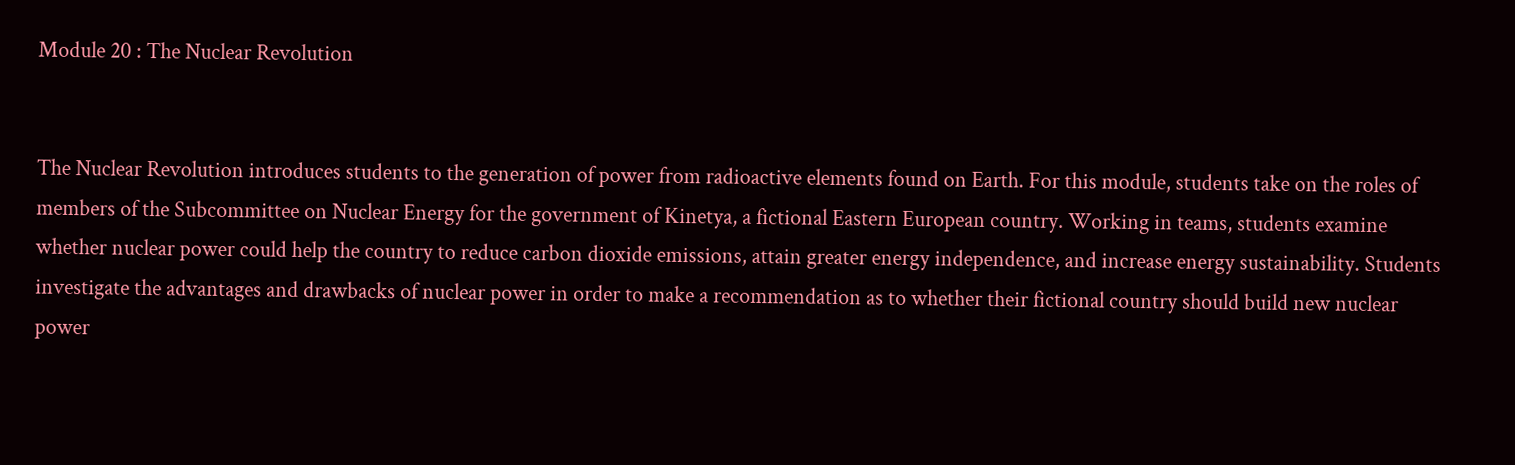Module 20 : The Nuclear Revolution


The Nuclear Revolution introduces students to the generation of power from radioactive elements found on Earth. For this module, students take on the roles of members of the Subcommittee on Nuclear Energy for the government of Kinetya, a fictional Eastern European country. Working in teams, students examine whether nuclear power could help the country to reduce carbon dioxide emissions, attain greater energy independence, and increase energy sustainability. Students investigate the advantages and drawbacks of nuclear power in order to make a recommendation as to whether their fictional country should build new nuclear power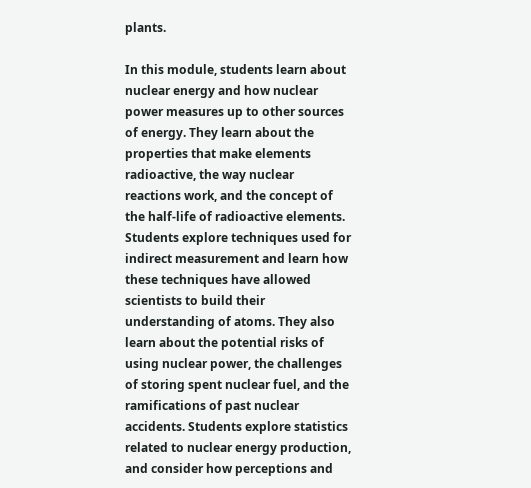plants.

In this module, students learn about nuclear energy and how nuclear power measures up to other sources of energy. They learn about the properties that make elements radioactive, the way nuclear reactions work, and the concept of the half-life of radioactive elements. Students explore techniques used for indirect measurement and learn how these techniques have allowed scientists to build their understanding of atoms. They also learn about the potential risks of using nuclear power, the challenges of storing spent nuclear fuel, and the ramifications of past nuclear accidents. Students explore statistics related to nuclear energy production, and consider how perceptions and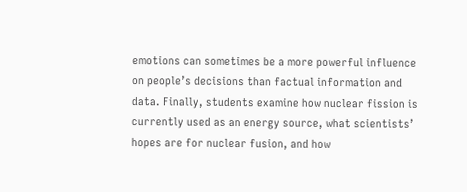emotions can sometimes be a more powerful influence on people’s decisions than factual information and data. Finally, students examine how nuclear fission is currently used as an energy source, what scientists’ hopes are for nuclear fusion, and how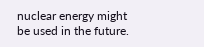nuclear energy might be used in the future.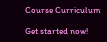Course Curriculum

Get started now!